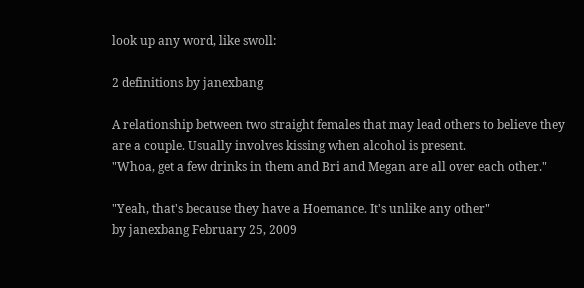look up any word, like swoll:

2 definitions by janexbang

A relationship between two straight females that may lead others to believe they are a couple. Usually involves kissing when alcohol is present.
"Whoa, get a few drinks in them and Bri and Megan are all over each other."

"Yeah, that's because they have a Hoemance. It's unlike any other"
by janexbang February 25, 2009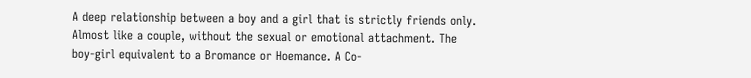A deep relationship between a boy and a girl that is strictly friends only. Almost like a couple, without the sexual or emotional attachment. The boy-girl equivalent to a Bromance or Hoemance. A Co-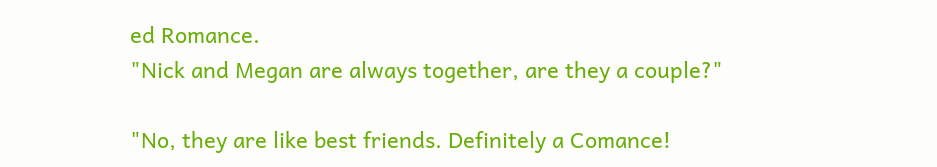ed Romance.
"Nick and Megan are always together, are they a couple?"

"No, they are like best friends. Definitely a Comance!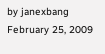by janexbang February 25, 2009